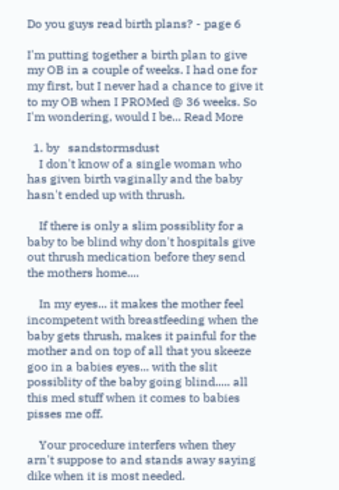Do you guys read birth plans? - page 6

I'm putting together a birth plan to give my OB in a couple of weeks. I had one for my first, but I never had a chance to give it to my OB when I PROMed @ 36 weeks. So I'm wondering, would I be... Read More

  1. by   sandstormsdust
    I don't know of a single woman who has given birth vaginally and the baby hasn't ended up with thrush.

    If there is only a slim possiblity for a baby to be blind why don't hospitals give out thrush medication before they send the mothers home....

    In my eyes... it makes the mother feel incompetent with breastfeeding when the baby gets thrush, makes it painful for the mother and on top of all that you skeeze goo in a babies eyes... with the slit possiblity of the baby going blind..... all this med stuff when it comes to babies pisses me off.

    Your procedure interfers when they arn't suppose to and stands away saying dike when it is most needed.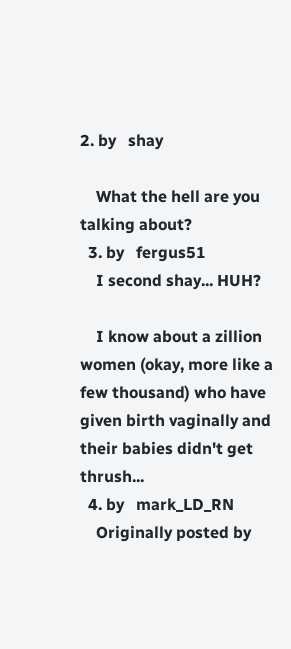2. by   shay

    What the hell are you talking about?
  3. by   fergus51
    I second shay... HUH?

    I know about a zillion women (okay, more like a few thousand) who have given birth vaginally and their babies didn't get thrush...
  4. by   mark_LD_RN
    Originally posted by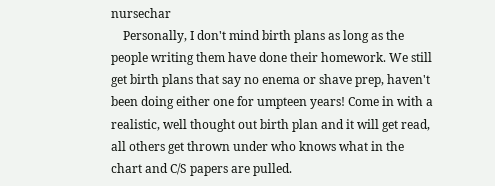nursechar
    Personally, I don't mind birth plans as long as the people writing them have done their homework. We still get birth plans that say no enema or shave prep, haven't been doing either one for umpteen years! Come in with a realistic, well thought out birth plan and it will get read, all others get thrown under who knows what in the chart and C/S papers are pulled.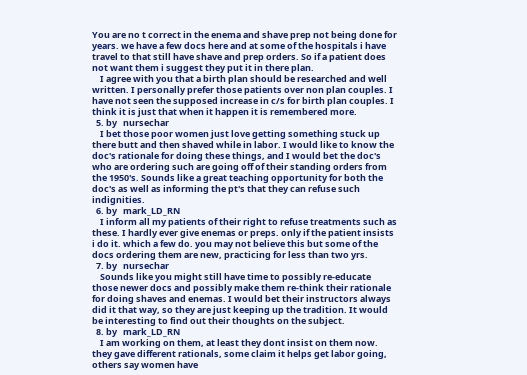You are no t correct in the enema and shave prep not being done for years. we have a few docs here and at some of the hospitals i have travel to that still have shave and prep orders. So if a patient does not want them i suggest they put it in there plan.
    I agree with you that a birth plan should be researched and well written. I personally prefer those patients over non plan couples. I have not seen the supposed increase in c/s for birth plan couples. I think it is just that when it happen it is remembered more.
  5. by   nursechar
    I bet those poor women just love getting something stuck up there butt and then shaved while in labor. I would like to know the doc's rationale for doing these things, and I would bet the doc's who are ordering such are going off of their standing orders from the 1950's. Sounds like a great teaching opportunity for both the doc's as well as informing the pt's that they can refuse such indignities.
  6. by   mark_LD_RN
    I inform all my patients of their right to refuse treatments such as these. I hardly ever give enemas or preps. only if the patient insists i do it. which a few do. you may not believe this but some of the docs ordering them are new, practicing for less than two yrs.
  7. by   nursechar
    Sounds like you might still have time to possibly re-educate those newer docs and possibly make them re-think their rationale for doing shaves and enemas. I would bet their instructors always did it that way, so they are just keeping up the tradition. It would be interesting to find out their thoughts on the subject.
  8. by   mark_LD_RN
    I am working on them, at least they dont insist on them now. they gave different rationals, some claim it helps get labor going, others say women have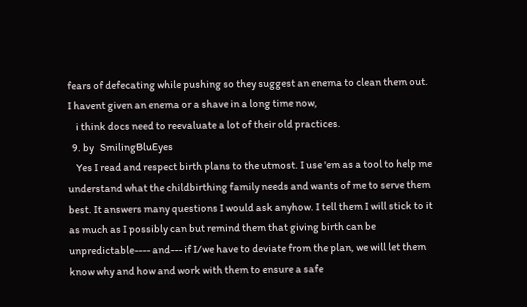fears of defecating while pushing so they suggest an enema to clean them out. I havent given an enema or a shave in a long time now,
    i think docs need to reevaluate a lot of their old practices.
  9. by   SmilingBluEyes
    Yes I read and respect birth plans to the utmost. I use 'em as a tool to help me understand what the childbirthing family needs and wants of me to serve them best. It answers many questions I would ask anyhow. I tell them I will stick to it as much as I possibly can but remind them that giving birth can be unpredictable---- and--- if I/we have to deviate from the plan, we will let them know why and how and work with them to ensure a safe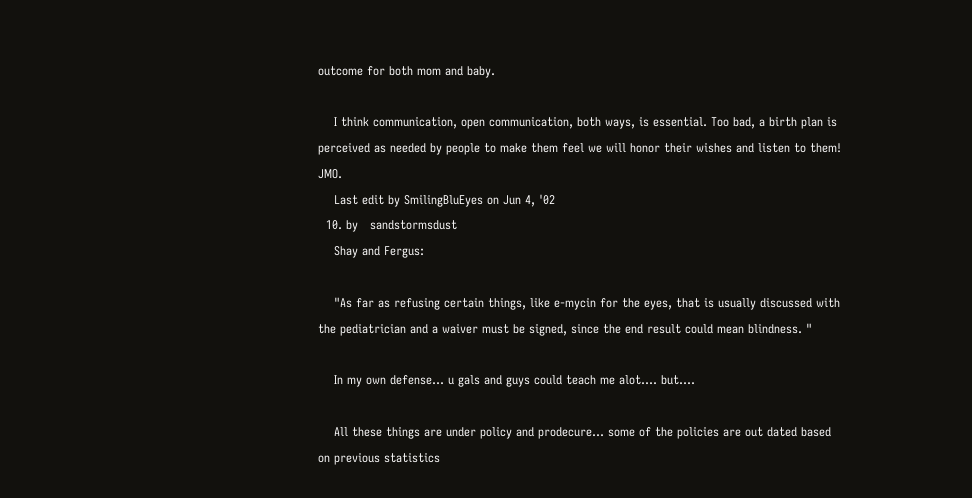outcome for both mom and baby.

    I think communication, open communication, both ways, is essential. Too bad, a birth plan is perceived as needed by people to make them feel we will honor their wishes and listen to them! JMO.
    Last edit by SmilingBluEyes on Jun 4, '02
  10. by   sandstormsdust
    Shay and Fergus:

    "As far as refusing certain things, like e-mycin for the eyes, that is usually discussed with the pediatrician and a waiver must be signed, since the end result could mean blindness. "

    In my own defense... u gals and guys could teach me alot.... but....

    All these things are under policy and prodecure... some of the policies are out dated based on previous statistics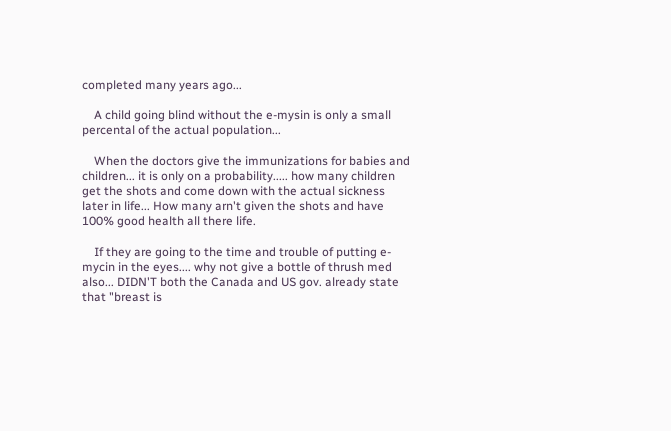completed many years ago...

    A child going blind without the e-mysin is only a small percental of the actual population...

    When the doctors give the immunizations for babies and children... it is only on a probability..... how many children get the shots and come down with the actual sickness later in life... How many arn't given the shots and have 100% good health all there life.

    If they are going to the time and trouble of putting e-mycin in the eyes.... why not give a bottle of thrush med also... DIDN'T both the Canada and US gov. already state that "breast is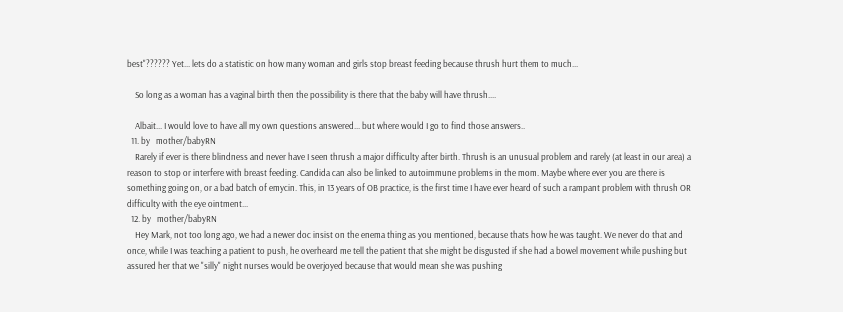best"?????? Yet... lets do a statistic on how many woman and girls stop breast feeding because thrush hurt them to much...

    So long as a woman has a vaginal birth then the possibility is there that the baby will have thrush....

    Albait... I would love to have all my own questions answered... but where would I go to find those answers..
  11. by   mother/babyRN
    Rarely if ever is there blindness and never have I seen thrush a major difficulty after birth. Thrush is an unusual problem and rarely (at least in our area) a reason to stop or interfere with breast feeding. Candida can also be linked to autoimmune problems in the mom. Maybe where ever you are there is something going on, or a bad batch of emycin. This, in 13 years of OB practice, is the first time I have ever heard of such a rampant problem with thrush OR difficulty with the eye ointment...
  12. by   mother/babyRN
    Hey Mark, not too long ago, we had a newer doc insist on the enema thing as you mentioned, because thats how he was taught. We never do that and once, while I was teaching a patient to push, he overheard me tell the patient that she might be disgusted if she had a bowel movement while pushing but assured her that we "silly" night nurses would be overjoyed because that would mean she was pushing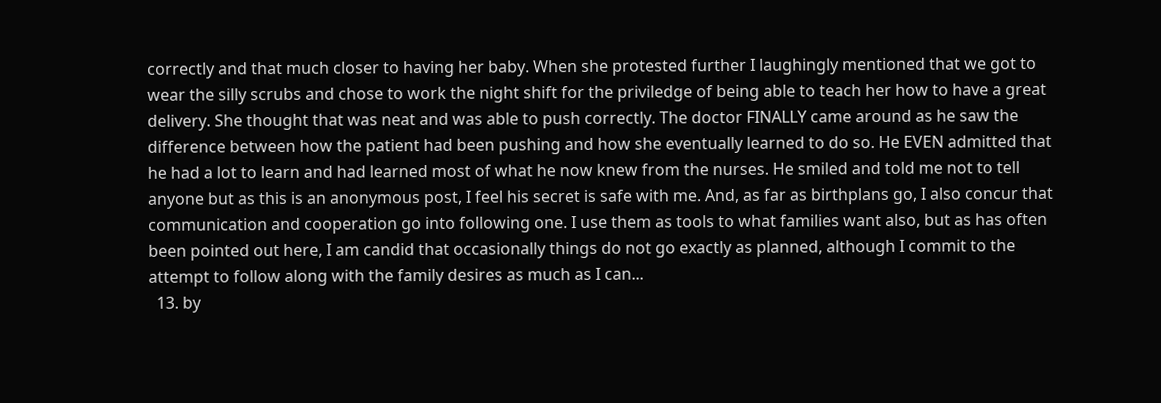correctly and that much closer to having her baby. When she protested further I laughingly mentioned that we got to wear the silly scrubs and chose to work the night shift for the priviledge of being able to teach her how to have a great delivery. She thought that was neat and was able to push correctly. The doctor FINALLY came around as he saw the difference between how the patient had been pushing and how she eventually learned to do so. He EVEN admitted that he had a lot to learn and had learned most of what he now knew from the nurses. He smiled and told me not to tell anyone but as this is an anonymous post, I feel his secret is safe with me. And, as far as birthplans go, I also concur that communication and cooperation go into following one. I use them as tools to what families want also, but as has often been pointed out here, I am candid that occasionally things do not go exactly as planned, although I commit to the attempt to follow along with the family desires as much as I can...
  13. by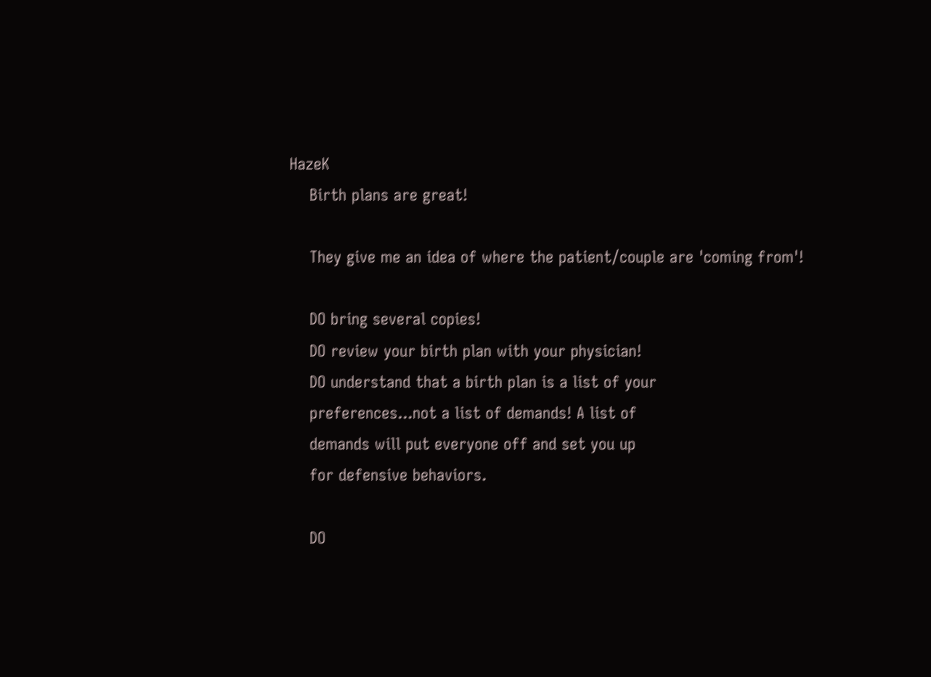HazeK
    Birth plans are great!

    They give me an idea of where the patient/couple are 'coming from'!

    DO bring several copies!
    DO review your birth plan with your physician!
    DO understand that a birth plan is a list of your
    preferences...not a list of demands! A list of
    demands will put everyone off and set you up
    for defensive behaviors.

    DO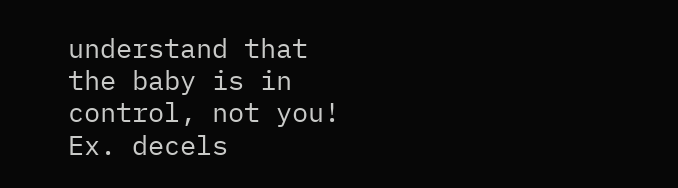understand that the baby is in control, not you! Ex. decels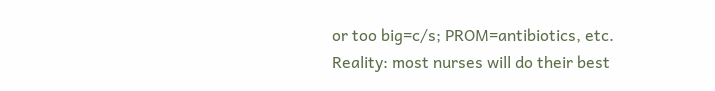or too big=c/s; PROM=antibiotics, etc. Reality: most nurses will do their best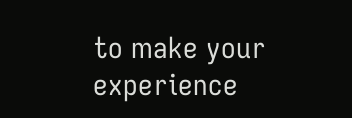to make your experience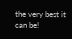the very best it can be!